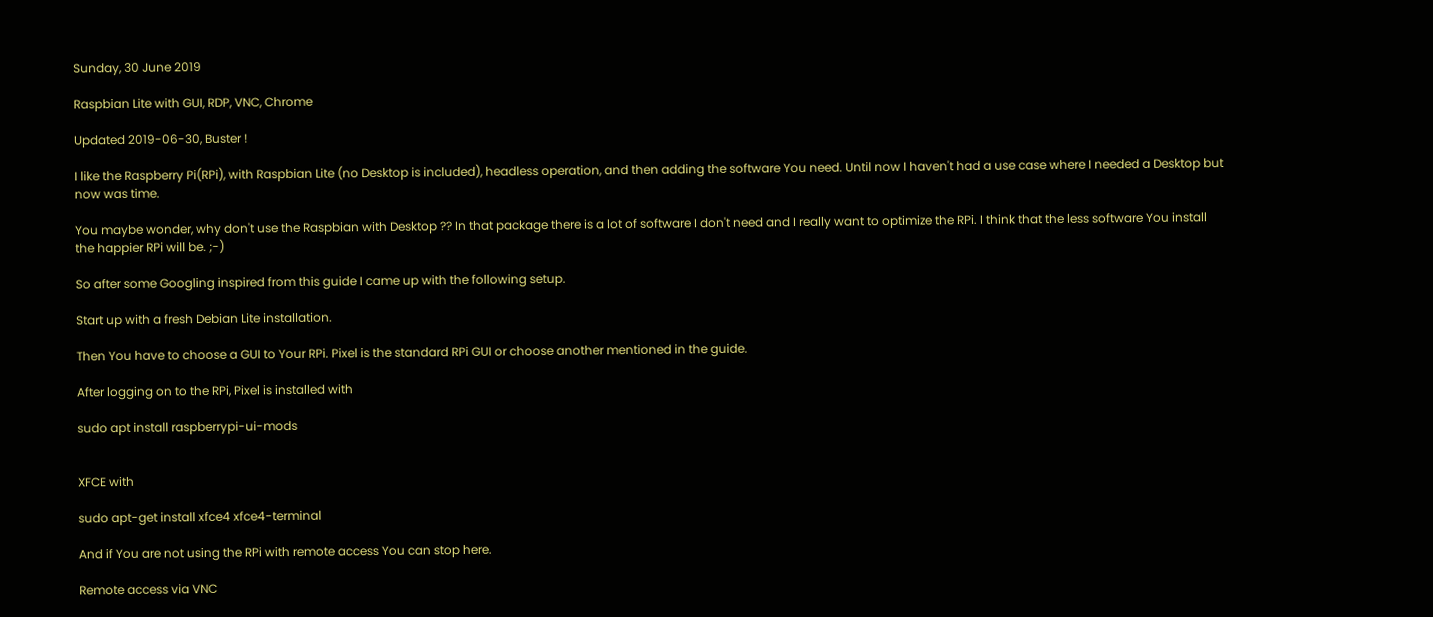Sunday, 30 June 2019

Raspbian Lite with GUI, RDP, VNC, Chrome

Updated 2019-06-30, Buster !

I like the Raspberry Pi(RPi), with Raspbian Lite (no Desktop is included), headless operation, and then adding the software You need. Until now I haven't had a use case where I needed a Desktop but now was time.

You maybe wonder, why don't use the Raspbian with Desktop ?? In that package there is a lot of software I don't need and I really want to optimize the RPi. I think that the less software You install the happier RPi will be. ;-)

So after some Googling inspired from this guide I came up with the following setup.

Start up with a fresh Debian Lite installation.

Then You have to choose a GUI to Your RPi. Pixel is the standard RPi GUI or choose another mentioned in the guide.

After logging on to the RPi, Pixel is installed with

sudo apt install raspberrypi-ui-mods


XFCE with

sudo apt-get install xfce4 xfce4-terminal

And if You are not using the RPi with remote access You can stop here.

Remote access via VNC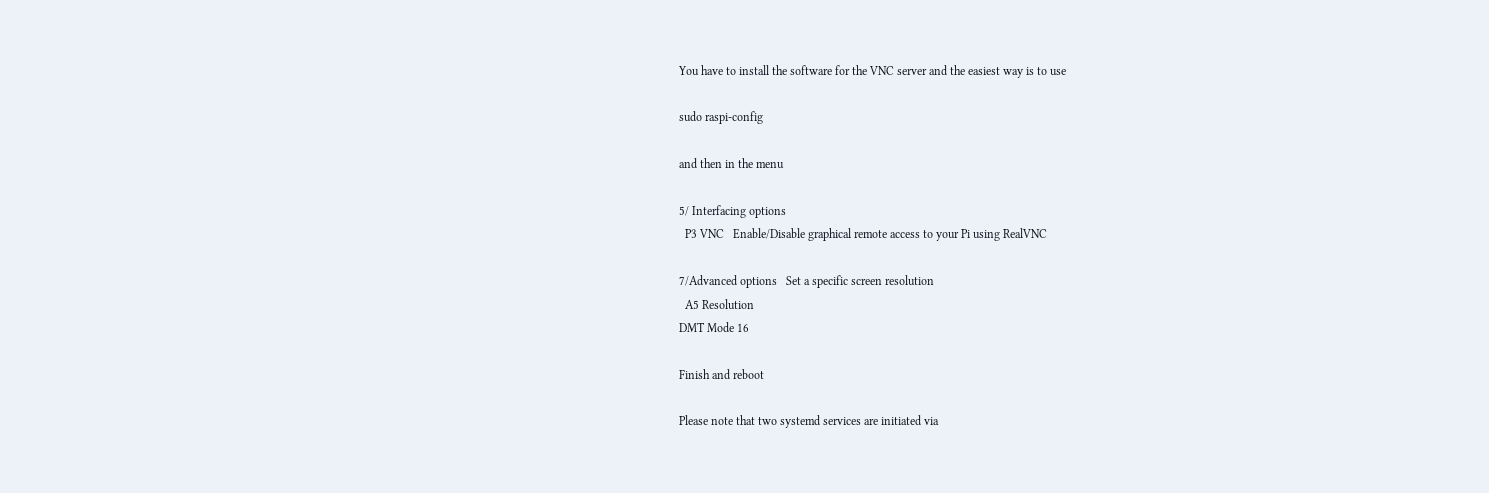You have to install the software for the VNC server and the easiest way is to use

sudo raspi-config

and then in the menu

5/ Interfacing options
  P3 VNC   Enable/Disable graphical remote access to your Pi using RealVNC

7/Advanced options   Set a specific screen resolution
  A5 Resolution
DMT Mode 16

Finish and reboot

Please note that two systemd services are initiated via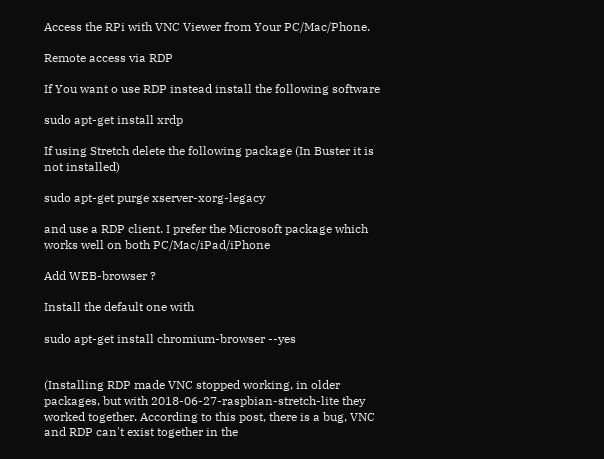Access the RPi with VNC Viewer from Your PC/Mac/Phone.

Remote access via RDP

If You want o use RDP instead install the following software

sudo apt-get install xrdp

If using Stretch delete the following package (In Buster it is not installed)

sudo apt-get purge xserver-xorg-legacy

and use a RDP client. I prefer the Microsoft package which works well on both PC/Mac/iPad/iPhone

Add WEB-browser ?

Install the default one with

sudo apt-get install chromium-browser --yes


(Installing RDP made VNC stopped working, in older packages, but with 2018-06-27-raspbian-stretch-lite they worked together. According to this post, there is a bug, VNC and RDP can't exist together in the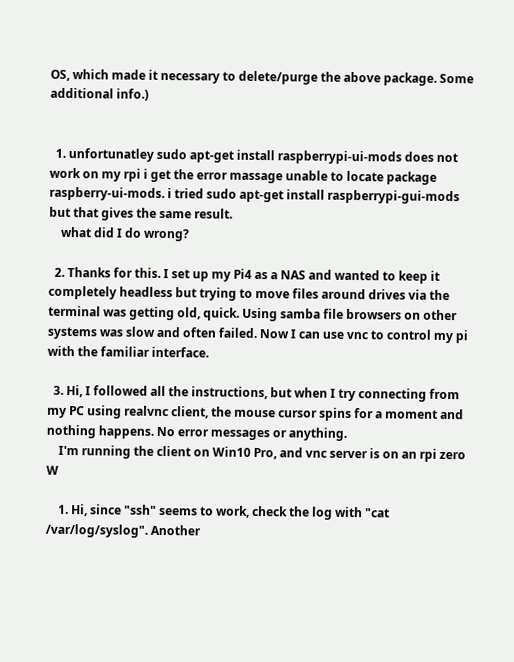OS, which made it necessary to delete/purge the above package. Some additional info.)


  1. unfortunatley sudo apt-get install raspberrypi-ui-mods does not work on my rpi i get the error massage unable to locate package raspberry-ui-mods. i tried sudo apt-get install raspberrypi-gui-mods but that gives the same result.
    what did I do wrong?

  2. Thanks for this. I set up my Pi4 as a NAS and wanted to keep it completely headless but trying to move files around drives via the terminal was getting old, quick. Using samba file browsers on other systems was slow and often failed. Now I can use vnc to control my pi with the familiar interface.

  3. Hi, I followed all the instructions, but when I try connecting from my PC using realvnc client, the mouse cursor spins for a moment and nothing happens. No error messages or anything.
    I'm running the client on Win10 Pro, and vnc server is on an rpi zero W

    1. Hi, since "ssh" seems to work, check the log with "cat /var/log/syslog". Another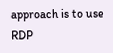approach is to use RDP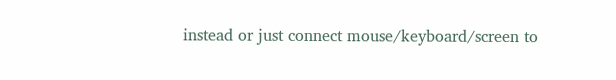instead or just connect mouse/keyboard/screen to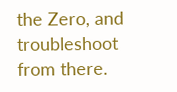the Zero, and troubleshoot from there.